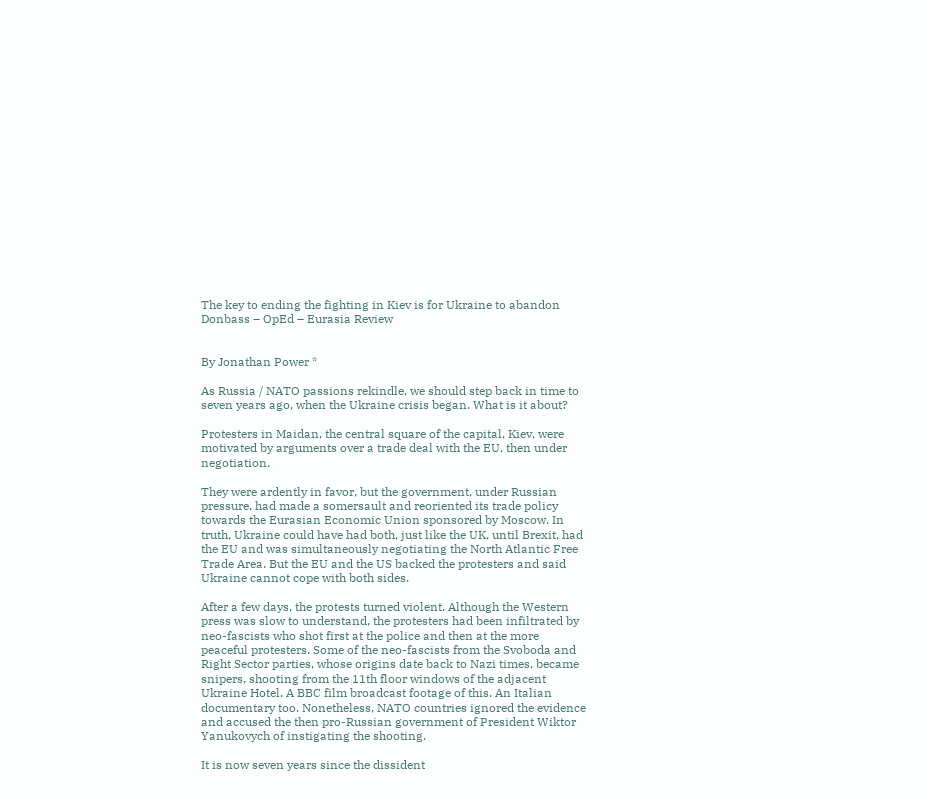The key to ending the fighting in Kiev is for Ukraine to abandon Donbass – OpEd – Eurasia Review


By Jonathan Power *

As Russia / NATO passions rekindle, we should step back in time to seven years ago, when the Ukraine crisis began. What is it about?

Protesters in Maidan, the central square of the capital, Kiev, were motivated by arguments over a trade deal with the EU, then under negotiation.

They were ardently in favor, but the government, under Russian pressure, had made a somersault and reoriented its trade policy towards the Eurasian Economic Union sponsored by Moscow. In truth, Ukraine could have had both, just like the UK, until Brexit, had the EU and was simultaneously negotiating the North Atlantic Free Trade Area. But the EU and the US backed the protesters and said Ukraine cannot cope with both sides.

After a few days, the protests turned violent. Although the Western press was slow to understand, the protesters had been infiltrated by neo-fascists who shot first at the police and then at the more peaceful protesters. Some of the neo-fascists from the Svoboda and Right Sector parties, whose origins date back to Nazi times, became snipers, shooting from the 11th floor windows of the adjacent Ukraine Hotel. A BBC film broadcast footage of this. An Italian documentary too. Nonetheless, NATO countries ignored the evidence and accused the then pro-Russian government of President Wiktor Yanukovych of instigating the shooting.

It is now seven years since the dissident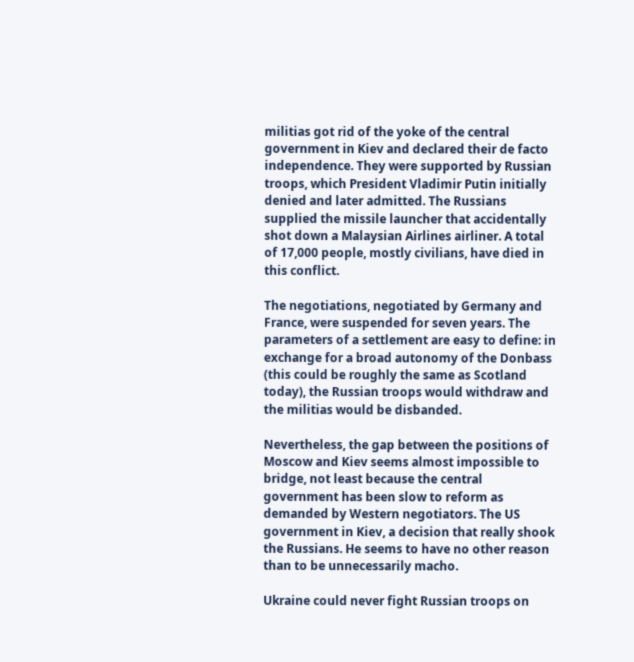militias got rid of the yoke of the central government in Kiev and declared their de facto independence. They were supported by Russian troops, which President Vladimir Putin initially denied and later admitted. The Russians supplied the missile launcher that accidentally shot down a Malaysian Airlines airliner. A total of 17,000 people, mostly civilians, have died in this conflict.

The negotiations, negotiated by Germany and France, were suspended for seven years. The parameters of a settlement are easy to define: in exchange for a broad autonomy of the Donbass (this could be roughly the same as Scotland today), the Russian troops would withdraw and the militias would be disbanded.

Nevertheless, the gap between the positions of Moscow and Kiev seems almost impossible to bridge, not least because the central government has been slow to reform as demanded by Western negotiators. The US government in Kiev, a decision that really shook the Russians. He seems to have no other reason than to be unnecessarily macho.

Ukraine could never fight Russian troops on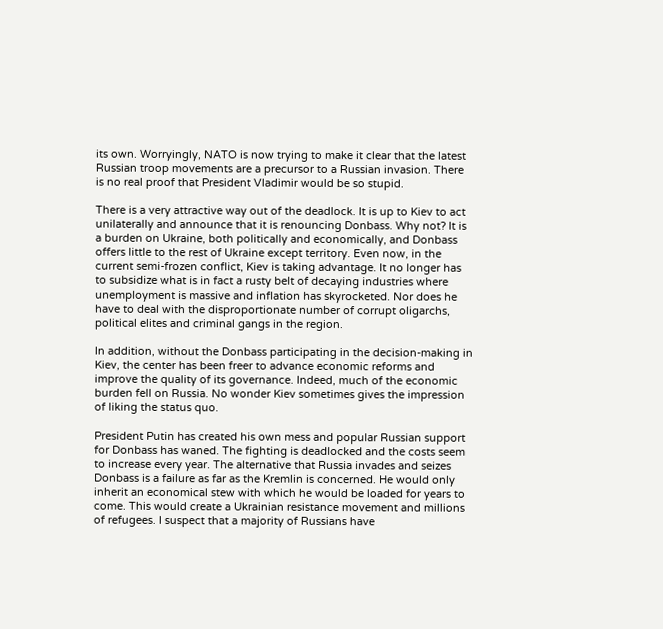its own. Worryingly, NATO is now trying to make it clear that the latest Russian troop movements are a precursor to a Russian invasion. There is no real proof that President Vladimir would be so stupid.

There is a very attractive way out of the deadlock. It is up to Kiev to act unilaterally and announce that it is renouncing Donbass. Why not? It is a burden on Ukraine, both politically and economically, and Donbass offers little to the rest of Ukraine except territory. Even now, in the current semi-frozen conflict, Kiev is taking advantage. It no longer has to subsidize what is in fact a rusty belt of decaying industries where unemployment is massive and inflation has skyrocketed. Nor does he have to deal with the disproportionate number of corrupt oligarchs, political elites and criminal gangs in the region.

In addition, without the Donbass participating in the decision-making in Kiev, the center has been freer to advance economic reforms and improve the quality of its governance. Indeed, much of the economic burden fell on Russia. No wonder Kiev sometimes gives the impression of liking the status quo.

President Putin has created his own mess and popular Russian support for Donbass has waned. The fighting is deadlocked and the costs seem to increase every year. The alternative that Russia invades and seizes Donbass is a failure as far as the Kremlin is concerned. He would only inherit an economical stew with which he would be loaded for years to come. This would create a Ukrainian resistance movement and millions of refugees. I suspect that a majority of Russians have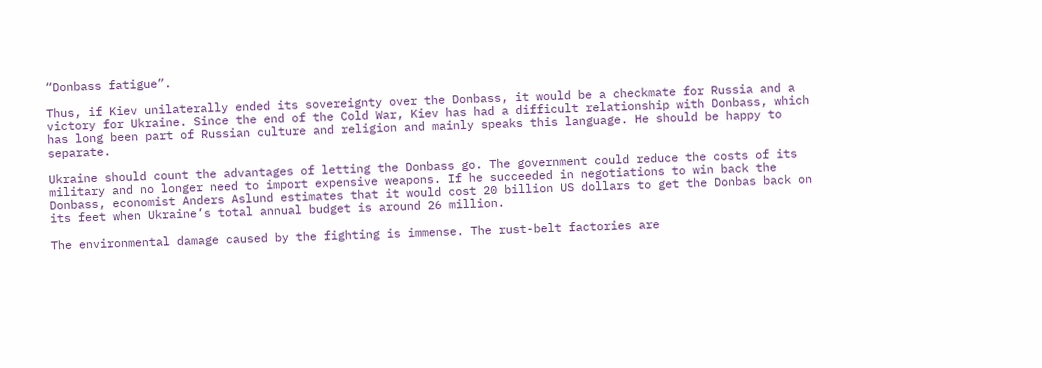“Donbass fatigue”.

Thus, if Kiev unilaterally ended its sovereignty over the Donbass, it would be a checkmate for Russia and a victory for Ukraine. Since the end of the Cold War, Kiev has had a difficult relationship with Donbass, which has long been part of Russian culture and religion and mainly speaks this language. He should be happy to separate.

Ukraine should count the advantages of letting the Donbass go. The government could reduce the costs of its military and no longer need to import expensive weapons. If he succeeded in negotiations to win back the Donbass, economist Anders Aslund estimates that it would cost 20 billion US dollars to get the Donbas back on its feet when Ukraine’s total annual budget is around 26 million.

The environmental damage caused by the fighting is immense. The rust-belt factories are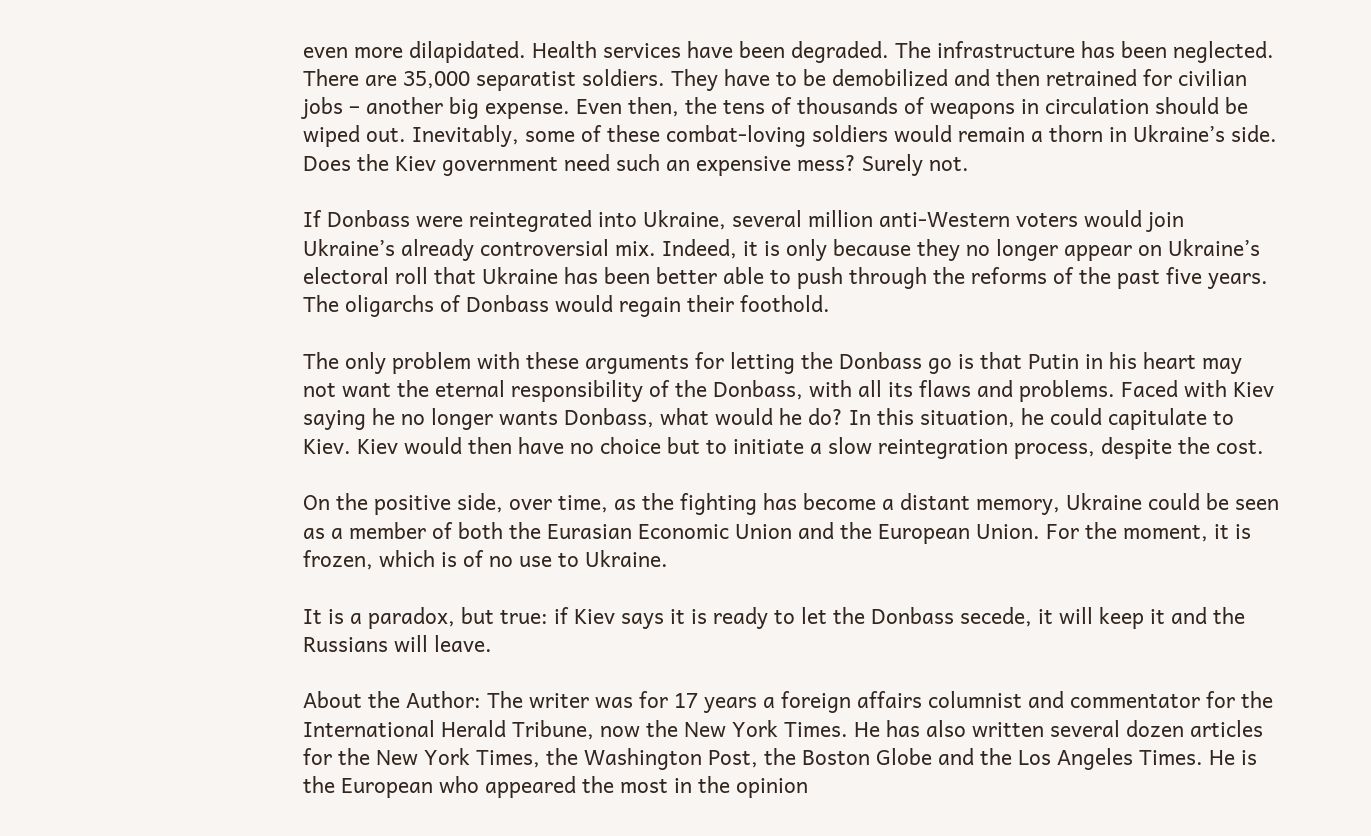even more dilapidated. Health services have been degraded. The infrastructure has been neglected. There are 35,000 separatist soldiers. They have to be demobilized and then retrained for civilian jobs – another big expense. Even then, the tens of thousands of weapons in circulation should be wiped out. Inevitably, some of these combat-loving soldiers would remain a thorn in Ukraine’s side. Does the Kiev government need such an expensive mess? Surely not.

If Donbass were reintegrated into Ukraine, several million anti-Western voters would join Ukraine’s already controversial mix. Indeed, it is only because they no longer appear on Ukraine’s electoral roll that Ukraine has been better able to push through the reforms of the past five years. The oligarchs of Donbass would regain their foothold.

The only problem with these arguments for letting the Donbass go is that Putin in his heart may not want the eternal responsibility of the Donbass, with all its flaws and problems. Faced with Kiev saying he no longer wants Donbass, what would he do? In this situation, he could capitulate to Kiev. Kiev would then have no choice but to initiate a slow reintegration process, despite the cost.

On the positive side, over time, as the fighting has become a distant memory, Ukraine could be seen as a member of both the Eurasian Economic Union and the European Union. For the moment, it is frozen, which is of no use to Ukraine.

It is a paradox, but true: if Kiev says it is ready to let the Donbass secede, it will keep it and the Russians will leave.

About the Author: The writer was for 17 years a foreign affairs columnist and commentator for the International Herald Tribune, now the New York Times. He has also written several dozen articles for the New York Times, the Washington Post, the Boston Globe and the Los Angeles Times. He is the European who appeared the most in the opinion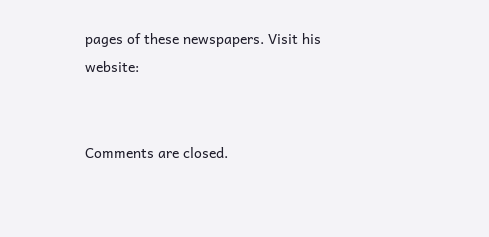pages of these newspapers. Visit his website:


Comments are closed.